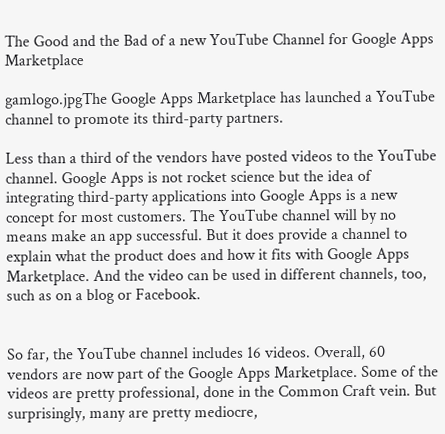The Good and the Bad of a new YouTube Channel for Google Apps Marketplace

gamlogo.jpgThe Google Apps Marketplace has launched a YouTube channel to promote its third-party partners.

Less than a third of the vendors have posted videos to the YouTube channel. Google Apps is not rocket science but the idea of integrating third-party applications into Google Apps is a new concept for most customers. The YouTube channel will by no means make an app successful. But it does provide a channel to explain what the product does and how it fits with Google Apps Marketplace. And the video can be used in different channels, too, such as on a blog or Facebook.


So far, the YouTube channel includes 16 videos. Overall, 60 vendors are now part of the Google Apps Marketplace. Some of the videos are pretty professional, done in the Common Craft vein. But surprisingly, many are pretty mediocre,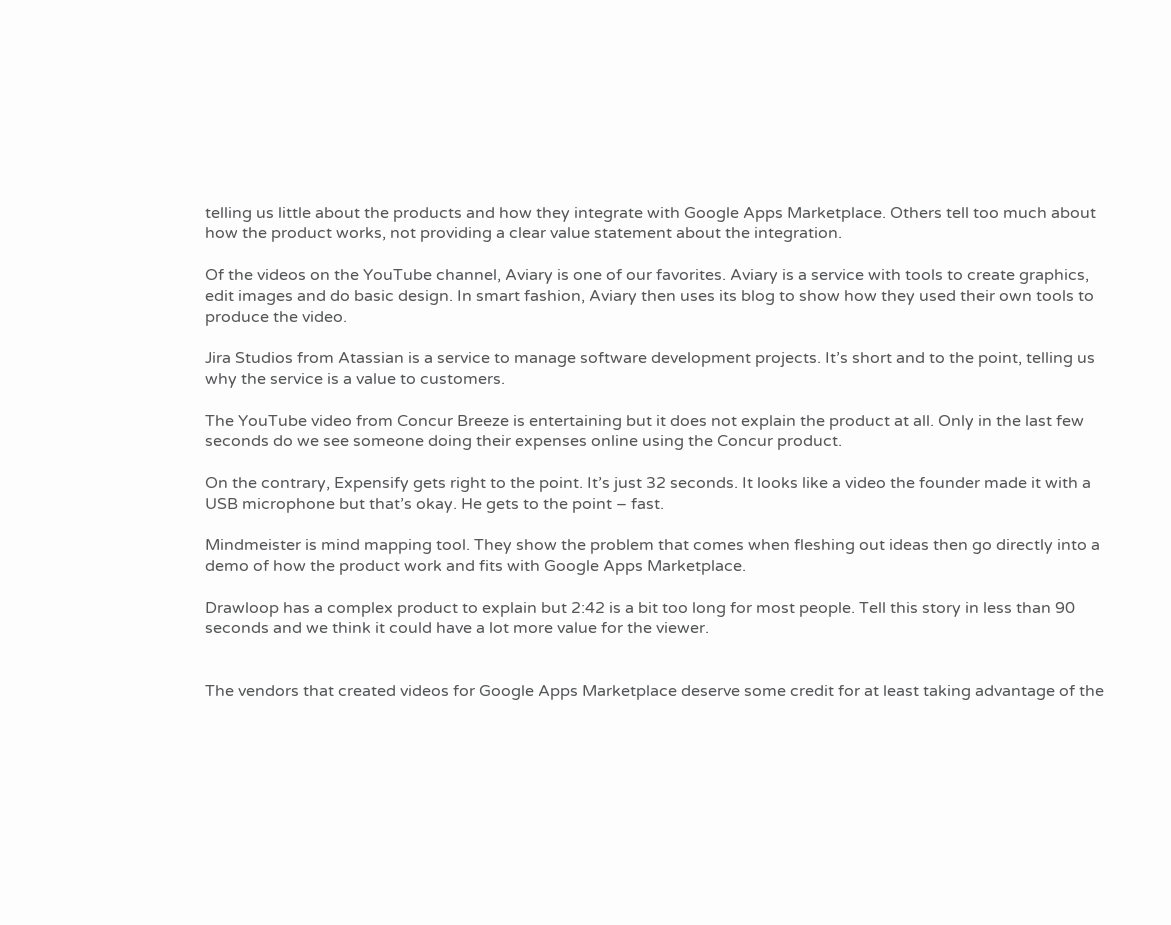telling us little about the products and how they integrate with Google Apps Marketplace. Others tell too much about how the product works, not providing a clear value statement about the integration.

Of the videos on the YouTube channel, Aviary is one of our favorites. Aviary is a service with tools to create graphics, edit images and do basic design. In smart fashion, Aviary then uses its blog to show how they used their own tools to produce the video.

Jira Studios from Atassian is a service to manage software development projects. It’s short and to the point, telling us why the service is a value to customers.

The YouTube video from Concur Breeze is entertaining but it does not explain the product at all. Only in the last few seconds do we see someone doing their expenses online using the Concur product.

On the contrary, Expensify gets right to the point. It’s just 32 seconds. It looks like a video the founder made it with a USB microphone but that’s okay. He gets to the point – fast.

Mindmeister is mind mapping tool. They show the problem that comes when fleshing out ideas then go directly into a demo of how the product work and fits with Google Apps Marketplace.

Drawloop has a complex product to explain but 2:42 is a bit too long for most people. Tell this story in less than 90 seconds and we think it could have a lot more value for the viewer.


The vendors that created videos for Google Apps Marketplace deserve some credit for at least taking advantage of the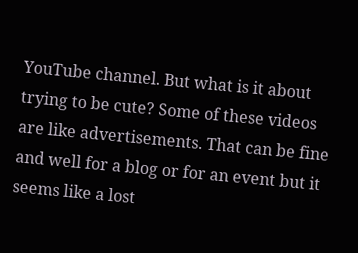YouTube channel. But what is it about trying to be cute? Some of these videos are like advertisements. That can be fine and well for a blog or for an event but it seems like a lost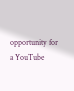opportunity for a YouTube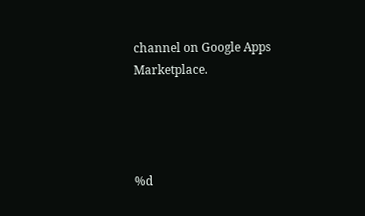channel on Google Apps Marketplace.




%d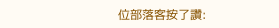位部落客按了讚: